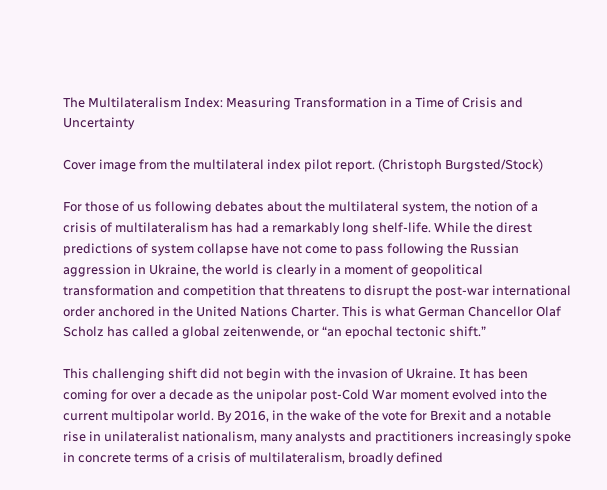The Multilateralism Index: Measuring Transformation in a Time of Crisis and Uncertainty

Cover image from the multilateral index pilot report. (Christoph Burgsted/Stock)

For those of us following debates about the multilateral system, the notion of a crisis of multilateralism has had a remarkably long shelf-life. While the direst predictions of system collapse have not come to pass following the Russian aggression in Ukraine, the world is clearly in a moment of geopolitical transformation and competition that threatens to disrupt the post-war international order anchored in the United Nations Charter. This is what German Chancellor Olaf Scholz has called a global zeitenwende, or “an epochal tectonic shift.”

This challenging shift did not begin with the invasion of Ukraine. It has been coming for over a decade as the unipolar post-Cold War moment evolved into the current multipolar world. By 2016, in the wake of the vote for Brexit and a notable rise in unilateralist nationalism, many analysts and practitioners increasingly spoke in concrete terms of a crisis of multilateralism, broadly defined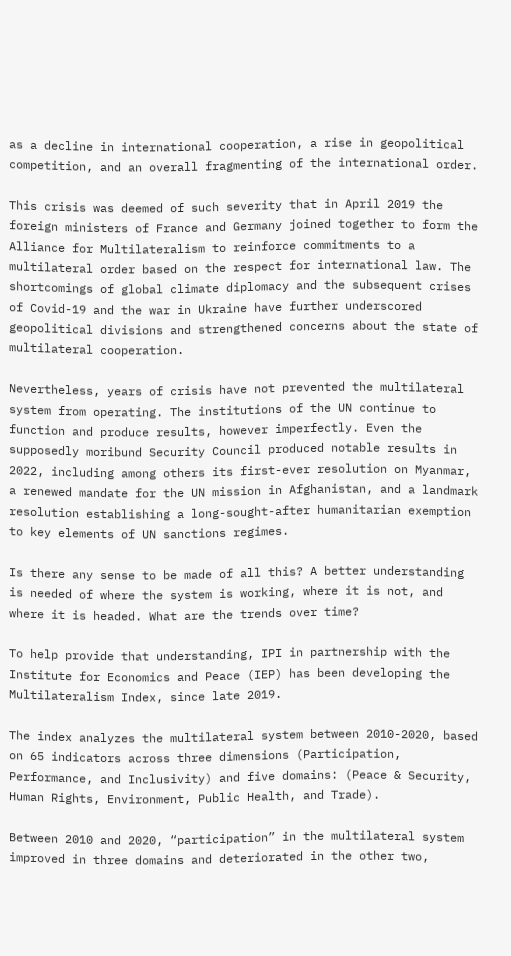as a decline in international cooperation, a rise in geopolitical competition, and an overall fragmenting of the international order.

This crisis was deemed of such severity that in April 2019 the foreign ministers of France and Germany joined together to form the Alliance for Multilateralism to reinforce commitments to a multilateral order based on the respect for international law. The shortcomings of global climate diplomacy and the subsequent crises of Covid-19 and the war in Ukraine have further underscored geopolitical divisions and strengthened concerns about the state of multilateral cooperation.

Nevertheless, years of crisis have not prevented the multilateral system from operating. The institutions of the UN continue to function and produce results, however imperfectly. Even the supposedly moribund Security Council produced notable results in 2022, including among others its first-ever resolution on Myanmar, a renewed mandate for the UN mission in Afghanistan, and a landmark resolution establishing a long-sought-after humanitarian exemption to key elements of UN sanctions regimes.

Is there any sense to be made of all this? A better understanding is needed of where the system is working, where it is not, and where it is headed. What are the trends over time?

To help provide that understanding, IPI in partnership with the Institute for Economics and Peace (IEP) has been developing the Multilateralism Index, since late 2019.

The index analyzes the multilateral system between 2010-2020, based on 65 indicators across three dimensions (Participation, Performance, and Inclusivity) and five domains: (Peace & Security, Human Rights, Environment, Public Health, and Trade).

Between 2010 and 2020, “participation” in the multilateral system improved in three domains and deteriorated in the other two,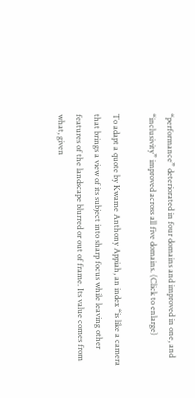“performance” deteriorated in four domains and improved in one, and “inclusivity” improved across all five domains. (Click to enlarge)

To adapt a quote by Kwame Anthony Appiah, an index “is like a camera that brings a view of its subject into sharp focus while leaving other features of the landscape blurred or out of frame. Its value comes from what, given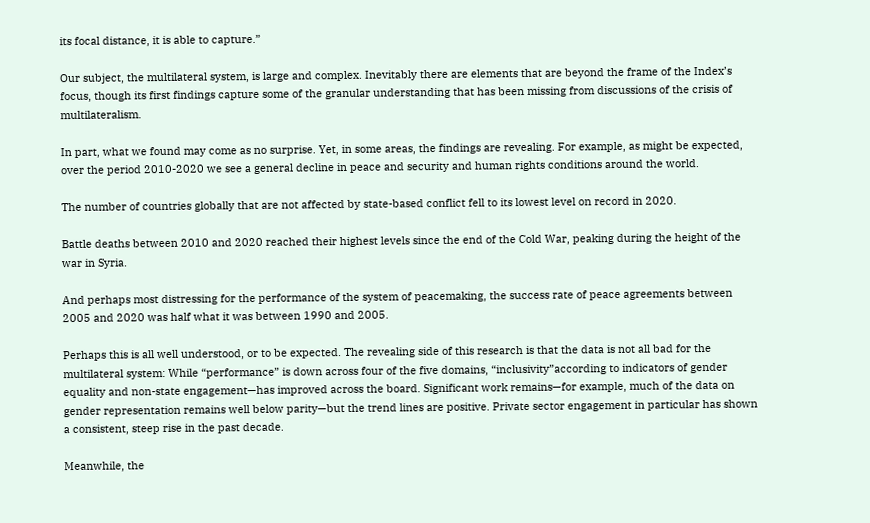its focal distance, it is able to capture.”

Our subject, the multilateral system, is large and complex. Inevitably there are elements that are beyond the frame of the Index’s focus, though its first findings capture some of the granular understanding that has been missing from discussions of the crisis of multilateralism.

In part, what we found may come as no surprise. Yet, in some areas, the findings are revealing. For example, as might be expected, over the period 2010-2020 we see a general decline in peace and security and human rights conditions around the world.

The number of countries globally that are not affected by state-based conflict fell to its lowest level on record in 2020.

Battle deaths between 2010 and 2020 reached their highest levels since the end of the Cold War, peaking during the height of the war in Syria.

And perhaps most distressing for the performance of the system of peacemaking, the success rate of peace agreements between 2005 and 2020 was half what it was between 1990 and 2005.

Perhaps this is all well understood, or to be expected. The revealing side of this research is that the data is not all bad for the multilateral system: While “performance” is down across four of the five domains, “inclusivity”according to indicators of gender equality and non-state engagement—has improved across the board. Significant work remains—for example, much of the data on gender representation remains well below parity—but the trend lines are positive. Private sector engagement in particular has shown a consistent, steep rise in the past decade.

Meanwhile, the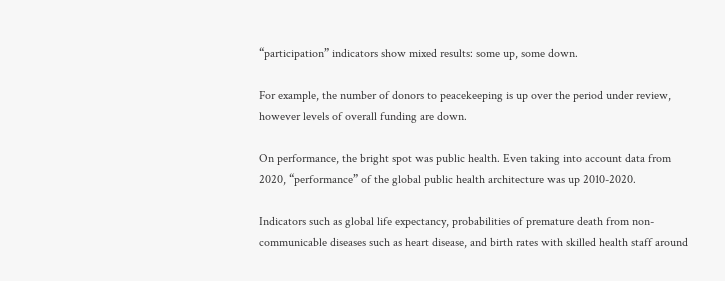“participation” indicators show mixed results: some up, some down.

For example, the number of donors to peacekeeping is up over the period under review, however levels of overall funding are down.

On performance, the bright spot was public health. Even taking into account data from 2020, “performance” of the global public health architecture was up 2010-2020.

Indicators such as global life expectancy, probabilities of premature death from non-communicable diseases such as heart disease, and birth rates with skilled health staff around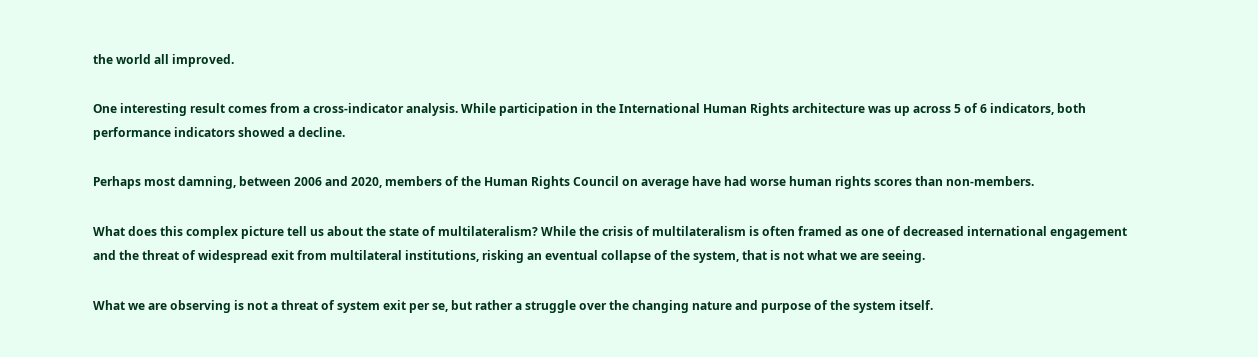the world all improved.

One interesting result comes from a cross-indicator analysis. While participation in the International Human Rights architecture was up across 5 of 6 indicators, both performance indicators showed a decline.

Perhaps most damning, between 2006 and 2020, members of the Human Rights Council on average have had worse human rights scores than non-members.

What does this complex picture tell us about the state of multilateralism? While the crisis of multilateralism is often framed as one of decreased international engagement and the threat of widespread exit from multilateral institutions, risking an eventual collapse of the system, that is not what we are seeing.

What we are observing is not a threat of system exit per se, but rather a struggle over the changing nature and purpose of the system itself.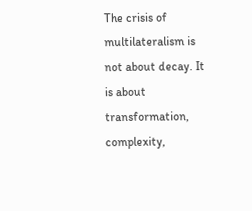The crisis of multilateralism is not about decay. It is about transformation, complexity,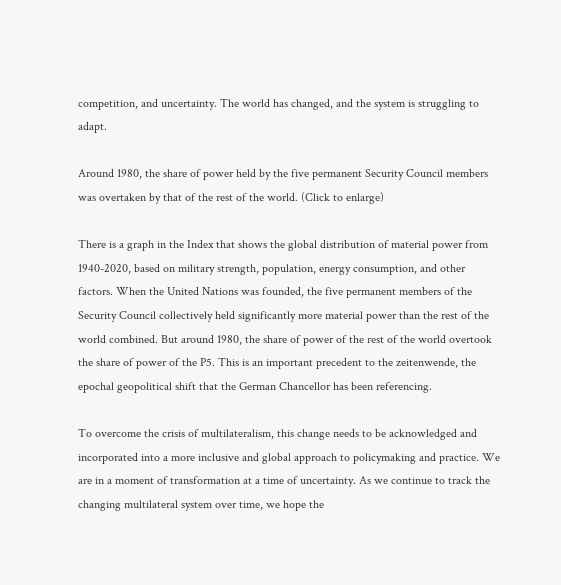competition, and uncertainty. The world has changed, and the system is struggling to adapt.

Around 1980, the share of power held by the five permanent Security Council members was overtaken by that of the rest of the world. (Click to enlarge)

There is a graph in the Index that shows the global distribution of material power from 1940-2020, based on military strength, population, energy consumption, and other factors. When the United Nations was founded, the five permanent members of the Security Council collectively held significantly more material power than the rest of the world combined. But around 1980, the share of power of the rest of the world overtook the share of power of the P5. This is an important precedent to the zeitenwende, the epochal geopolitical shift that the German Chancellor has been referencing.

To overcome the crisis of multilateralism, this change needs to be acknowledged and incorporated into a more inclusive and global approach to policymaking and practice. We are in a moment of transformation at a time of uncertainty. As we continue to track the changing multilateral system over time, we hope the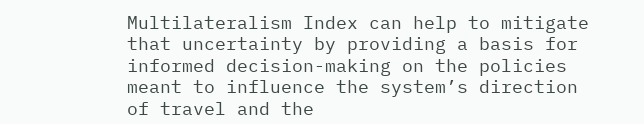Multilateralism Index can help to mitigate that uncertainty by providing a basis for informed decision-making on the policies meant to influence the system’s direction of travel and the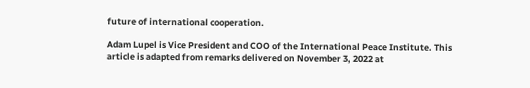future of international cooperation.

Adam Lupel is Vice President and COO of the International Peace Institute. This article is adapted from remarks delivered on November 3, 2022 at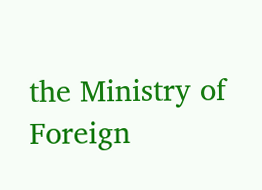the Ministry of Foreign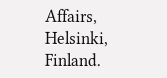Affairs, Helsinki, Finland.